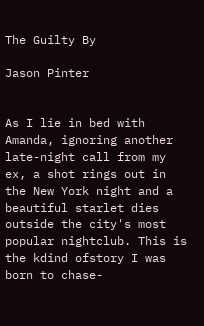The Guilty By

Jason Pinter


As I lie in bed with Amanda, ignoring another late-night call from my ex, a shot rings out in the New York night and a beautiful starlet dies outside the city's most popular nightclub. This is the kdind ofstory I was born to chase-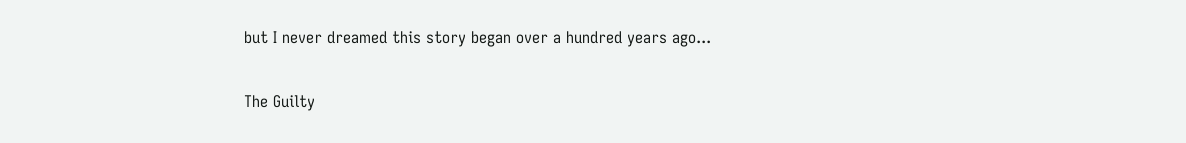but I never dreamed this story began over a hundred years ago...

The Guilty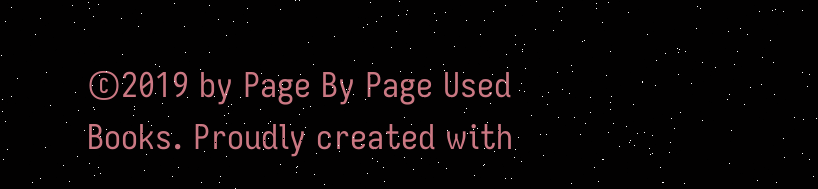©2019 by Page By Page Used Books. Proudly created with